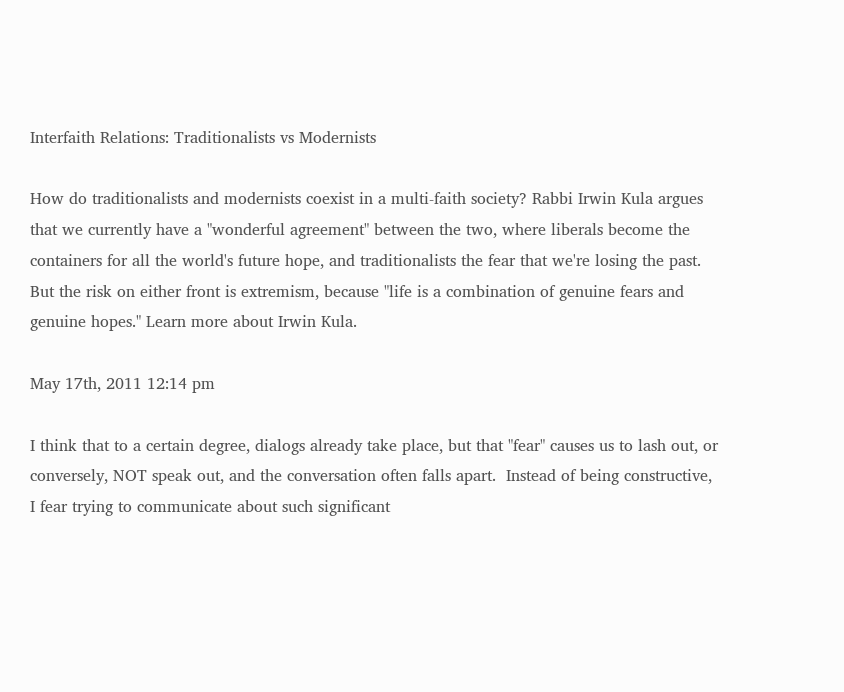Interfaith Relations: Traditionalists vs Modernists

How do traditionalists and modernists coexist in a multi-faith society? Rabbi Irwin Kula argues that we currently have a "wonderful agreement" between the two, where liberals become the containers for all the world's future hope, and traditionalists the fear that we're losing the past. But the risk on either front is extremism, because "life is a combination of genuine fears and genuine hopes." Learn more about Irwin Kula.

May 17th, 2011 12:14 pm

I think that to a certain degree, dialogs already take place, but that "fear" causes us to lash out, or conversely, NOT speak out, and the conversation often falls apart.  Instead of being constructive, I fear trying to communicate about such significant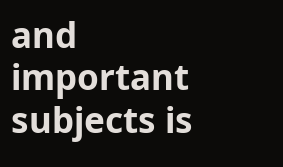and important subjects is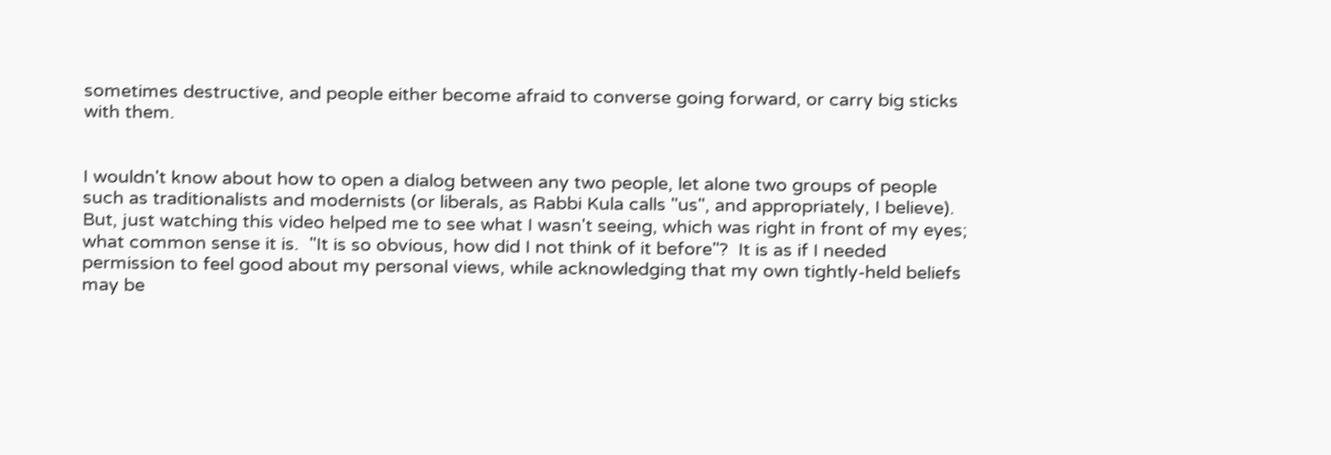sometimes destructive, and people either become afraid to converse going forward, or carry big sticks with them.


I wouldn't know about how to open a dialog between any two people, let alone two groups of people such as traditionalists and modernists (or liberals, as Rabbi Kula calls "us", and appropriately, I believe).  But, just watching this video helped me to see what I wasn't seeing, which was right in front of my eyes; what common sense it is.  "It is so obvious, how did I not think of it before"?  It is as if I needed permission to feel good about my personal views, while acknowledging that my own tightly-held beliefs may be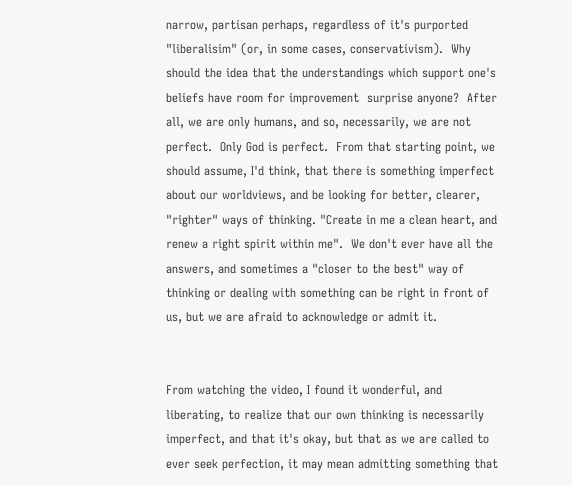narrow, partisan perhaps, regardless of it's purported "liberalisim" (or, in some cases, conservativism).  Why should the idea that the understandings which support one's beliefs have room for improvement  surprise anyone?  After all, we are only humans, and so, necessarily, we are not perfect.  Only God is perfect.  From that starting point, we should assume, I'd think, that there is something imperfect about our worldviews, and be looking for better, clearer, "righter" ways of thinking. "Create in me a clean heart, and renew a right spirit within me".  We don't ever have all the answers, and sometimes a "closer to the best" way of thinking or dealing with something can be right in front of us, but we are afraid to acknowledge or admit it.


From watching the video, I found it wonderful, and liberating, to realize that our own thinking is necessarily imperfect, and that it's okay, but that as we are called to ever seek perfection, it may mean admitting something that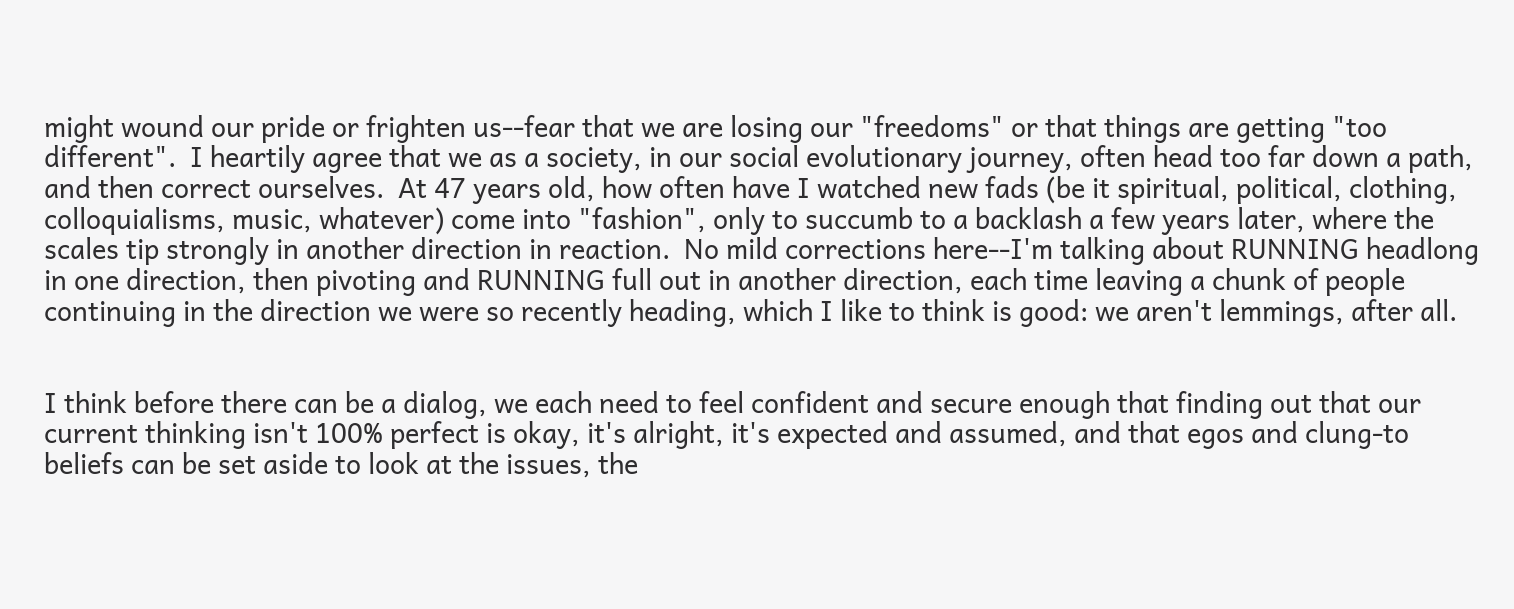might wound our pride or frighten us--fear that we are losing our "freedoms" or that things are getting "too different".  I heartily agree that we as a society, in our social evolutionary journey, often head too far down a path, and then correct ourselves.  At 47 years old, how often have I watched new fads (be it spiritual, political, clothing, colloquialisms, music, whatever) come into "fashion", only to succumb to a backlash a few years later, where the scales tip strongly in another direction in reaction.  No mild corrections here--I'm talking about RUNNING headlong in one direction, then pivoting and RUNNING full out in another direction, each time leaving a chunk of people continuing in the direction we were so recently heading, which I like to think is good: we aren't lemmings, after all.


I think before there can be a dialog, we each need to feel confident and secure enough that finding out that our current thinking isn't 100% perfect is okay, it's alright, it's expected and assumed, and that egos and clung-to beliefs can be set aside to look at the issues, the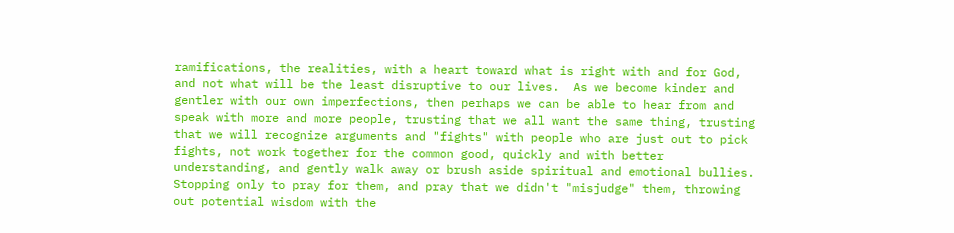ramifications, the realities, with a heart toward what is right with and for God, and not what will be the least disruptive to our lives.  As we become kinder and gentler with our own imperfections, then perhaps we can be able to hear from and speak with more and more people, trusting that we all want the same thing, trusting that we will recognize arguments and "fights" with people who are just out to pick fights, not work together for the common good, quickly and with better understanding, and gently walk away or brush aside spiritual and emotional bullies.  Stopping only to pray for them, and pray that we didn't "misjudge" them, throwing out potential wisdom with the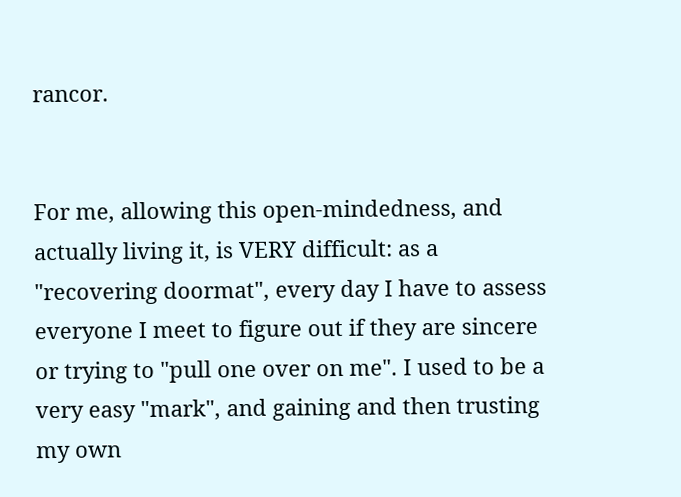rancor.


For me, allowing this open-mindedness, and actually living it, is VERY difficult: as a "recovering doormat", every day I have to assess everyone I meet to figure out if they are sincere or trying to "pull one over on me". I used to be a very easy "mark", and gaining and then trusting my own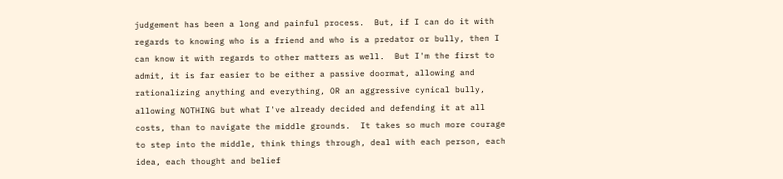judgement has been a long and painful process.  But, if I can do it with regards to knowing who is a friend and who is a predator or bully, then I can know it with regards to other matters as well.  But I'm the first to admit, it is far easier to be either a passive doormat, allowing and rationalizing anything and everything, OR an aggressive cynical bully, allowing NOTHING but what I've already decided and defending it at all costs, than to navigate the middle grounds.  It takes so much more courage to step into the middle, think things through, deal with each person, each idea, each thought and belief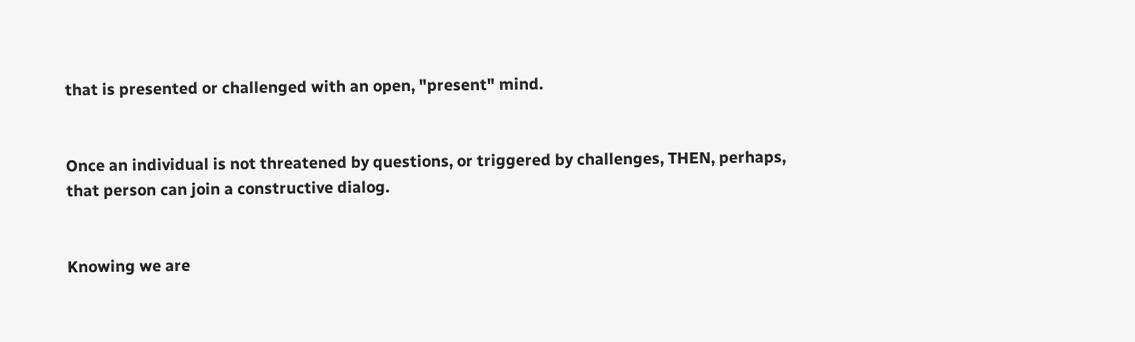that is presented or challenged with an open, "present" mind.


Once an individual is not threatened by questions, or triggered by challenges, THEN, perhaps, that person can join a constructive dialog.


Knowing we are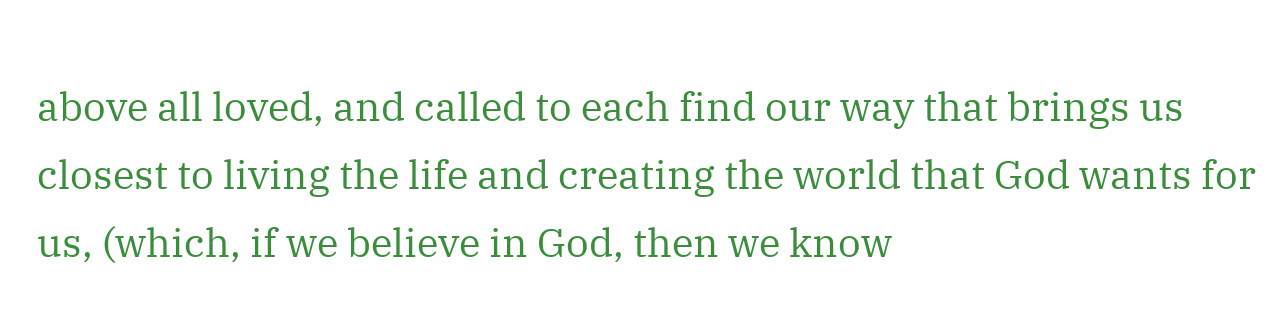above all loved, and called to each find our way that brings us closest to living the life and creating the world that God wants for us, (which, if we believe in God, then we know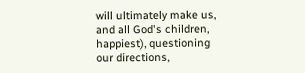will ultimately make us, and all God's children, happiest), questioning our directions,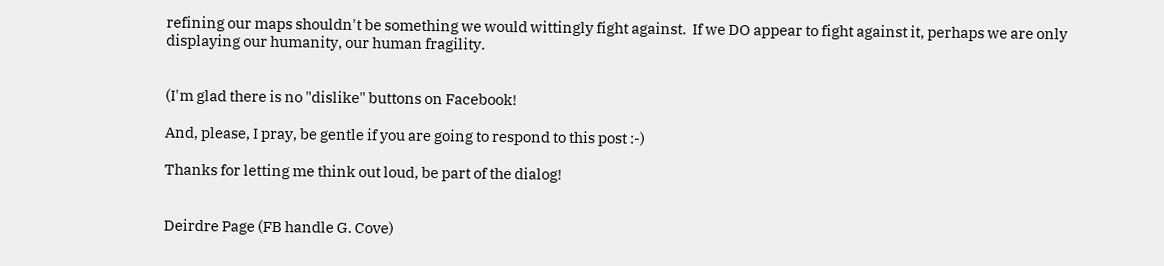refining our maps shouldn't be something we would wittingly fight against.  If we DO appear to fight against it, perhaps we are only displaying our humanity, our human fragility.


(I'm glad there is no "dislike" buttons on Facebook!

And, please, I pray, be gentle if you are going to respond to this post :-)

Thanks for letting me think out loud, be part of the dialog!


Deirdre Page (FB handle G. Cove)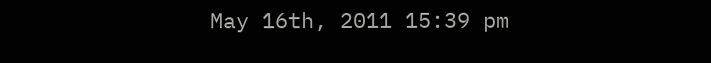May 16th, 2011 15:39 pm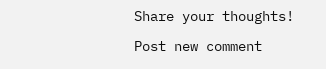Share your thoughts!

Post new comment